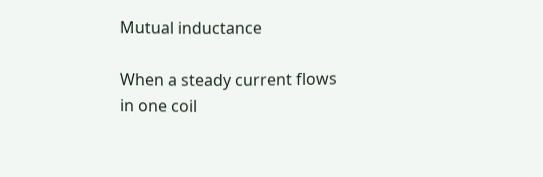Mutual inductance

When a steady current flows in one coil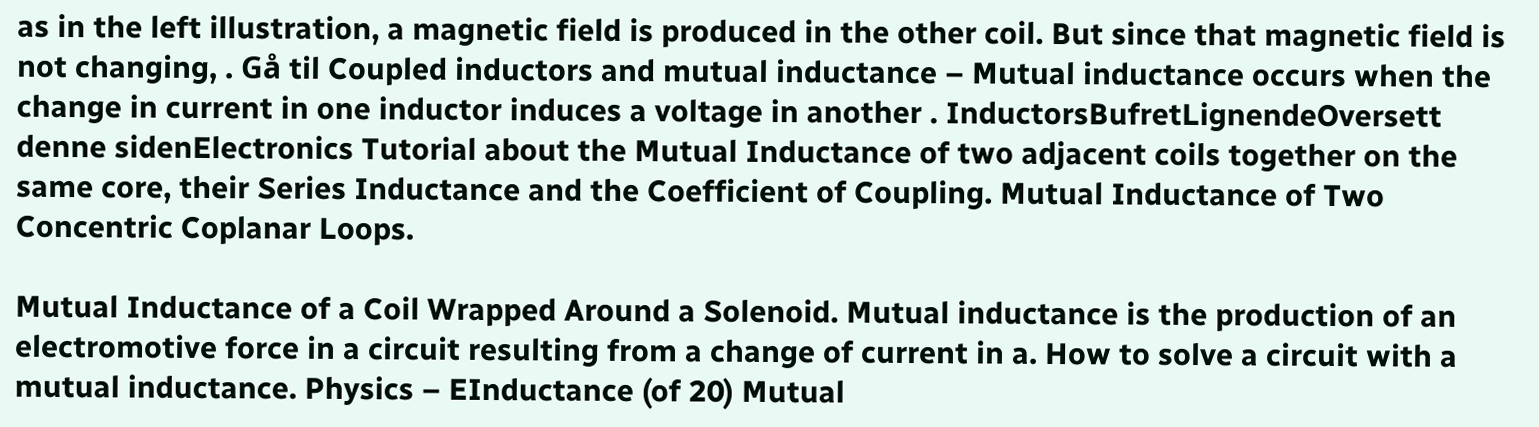as in the left illustration, a magnetic field is produced in the other coil. But since that magnetic field is not changing, . Gå til Coupled inductors and mutual inductance – Mutual inductance occurs when the change in current in one inductor induces a voltage in another . InductorsBufretLignendeOversett denne sidenElectronics Tutorial about the Mutual Inductance of two adjacent coils together on the same core, their Series Inductance and the Coefficient of Coupling. Mutual Inductance of Two Concentric Coplanar Loops.

Mutual Inductance of a Coil Wrapped Around a Solenoid. Mutual inductance is the production of an electromotive force in a circuit resulting from a change of current in a. How to solve a circuit with a mutual inductance. Physics – EInductance (of 20) Mutual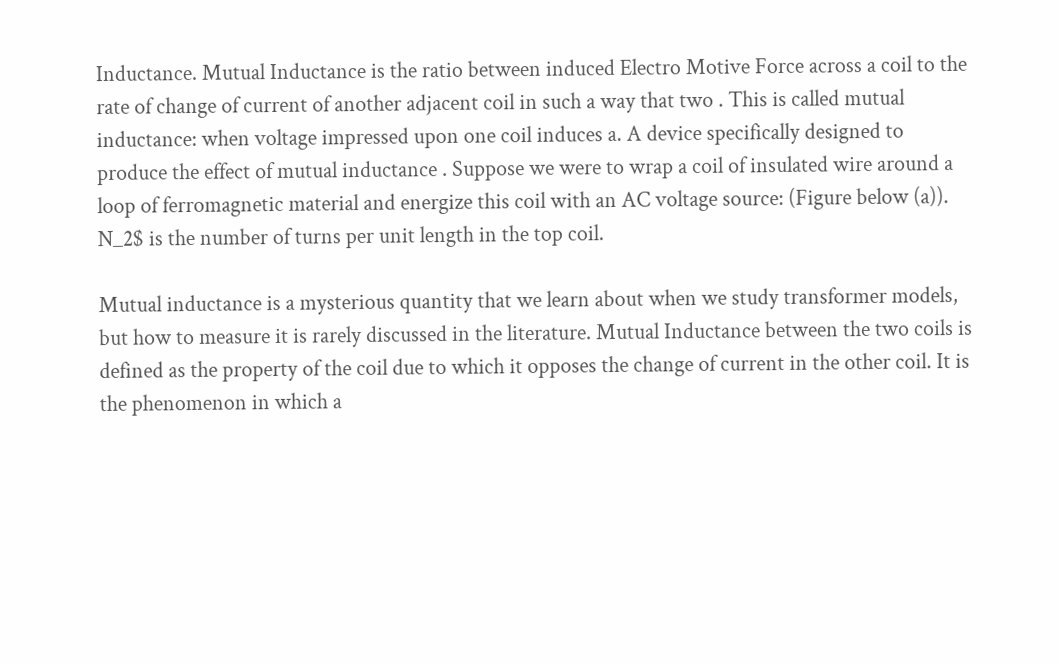Inductance. Mutual Inductance is the ratio between induced Electro Motive Force across a coil to the rate of change of current of another adjacent coil in such a way that two . This is called mutual inductance: when voltage impressed upon one coil induces a. A device specifically designed to produce the effect of mutual inductance . Suppose we were to wrap a coil of insulated wire around a loop of ferromagnetic material and energize this coil with an AC voltage source: (Figure below (a)). N_2$ is the number of turns per unit length in the top coil.

Mutual inductance is a mysterious quantity that we learn about when we study transformer models, but how to measure it is rarely discussed in the literature. Mutual Inductance between the two coils is defined as the property of the coil due to which it opposes the change of current in the other coil. It is the phenomenon in which a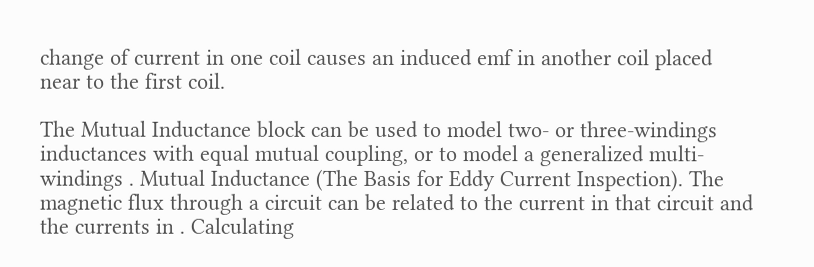change of current in one coil causes an induced emf in another coil placed near to the first coil.

The Mutual Inductance block can be used to model two- or three-windings inductances with equal mutual coupling, or to model a generalized multi-windings . Mutual Inductance (The Basis for Eddy Current Inspection). The magnetic flux through a circuit can be related to the current in that circuit and the currents in . Calculating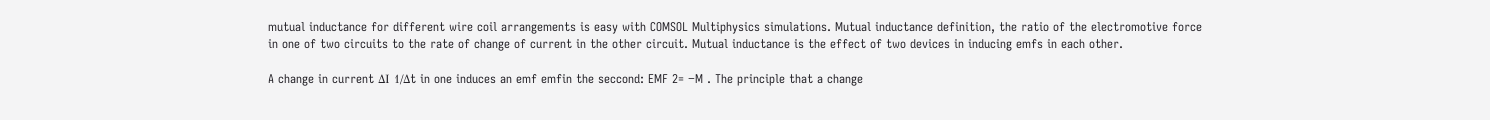mutual inductance for different wire coil arrangements is easy with COMSOL Multiphysics simulations. Mutual inductance definition, the ratio of the electromotive force in one of two circuits to the rate of change of current in the other circuit. Mutual inductance is the effect of two devices in inducing emfs in each other.

A change in current ΔI 1/Δt in one induces an emf emfin the seccond: EMF 2= −M . The principle that a change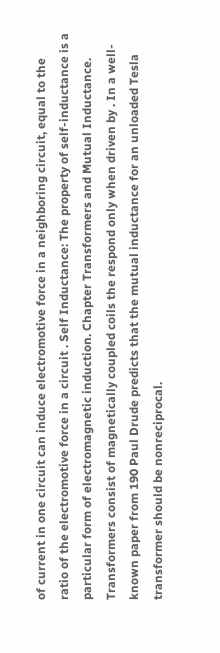of current in one circuit can induce electromotive force in a neighboring circuit, equal to the ratio of the electromotive force in a circuit . Self Inductance: The property of self-inductance is a particular form of electromagnetic induction. Chapter Transformers and Mutual Inductance. Transformers consist of magnetically coupled coils the respond only when driven by . In a well-known paper from 190 Paul Drude predicts that the mutual inductance for an unloaded Tesla transformer should be nonreciprocal.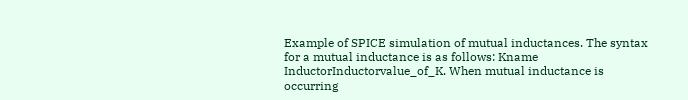Example of SPICE simulation of mutual inductances. The syntax for a mutual inductance is as follows: Kname InductorInductorvalue_of_K. When mutual inductance is occurring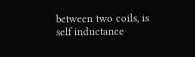between two coils, is self inductance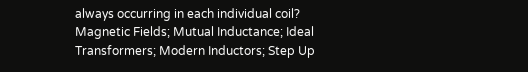always occurring in each individual coil? Magnetic Fields; Mutual Inductance; Ideal Transformers; Modern Inductors; Step Up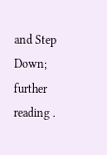and Step Down; further reading .